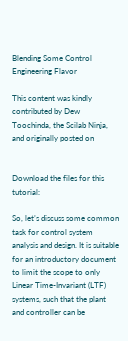Blending Some Control Engineering Flavor

This content was kindly contributed by Dew Toochinda, the Scilab Ninja, and originally posted on


Download the files for this tutorial:

So, let’s discuss some common task for control system analysis and design. It is suitable for an introductory document to limit the scope to only Linear Time-Invariant (LTF) systems, such that the plant and controller can be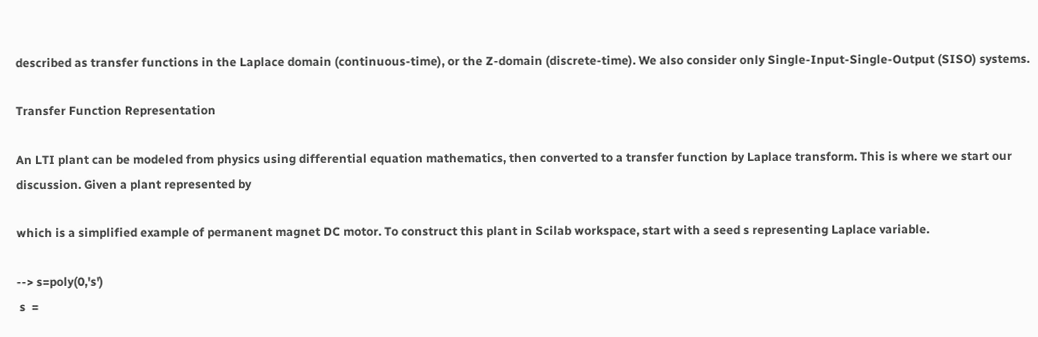described as transfer functions in the Laplace domain (continuous-time), or the Z-domain (discrete-time). We also consider only Single-Input-Single-Output (SISO) systems.

Transfer Function Representation

An LTI plant can be modeled from physics using differential equation mathematics, then converted to a transfer function by Laplace transform. This is where we start our discussion. Given a plant represented by

which is a simplified example of permanent magnet DC motor. To construct this plant in Scilab workspace, start with a seed s representing Laplace variable.

--> s=poly(0,'s')
 s  =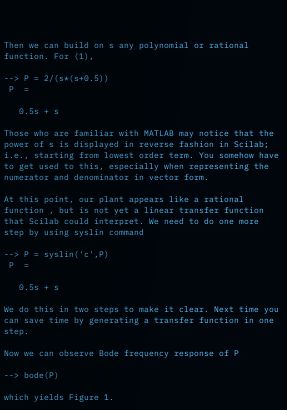Then we can build on s any polynomial or rational function. For (1),

--> P = 2/(s*(s+0.5))
 P  =

   0.5s + s

Those who are familiar with MATLAB may notice that the power of s is displayed in reverse fashion in Scilab; i.e., starting from lowest order term. You somehow have to get used to this, especially when representing the numerator and denominator in vector form.

At this point, our plant appears like a rational function , but is not yet a linear transfer function that Scilab could interpret. We need to do one more step by using syslin command

--> P = syslin('c',P)
 P  =

   0.5s + s

We do this in two steps to make it clear. Next time you can save time by generating a transfer function in one step.

Now we can observe Bode frequency response of P

--> bode(P)

which yields Figure 1.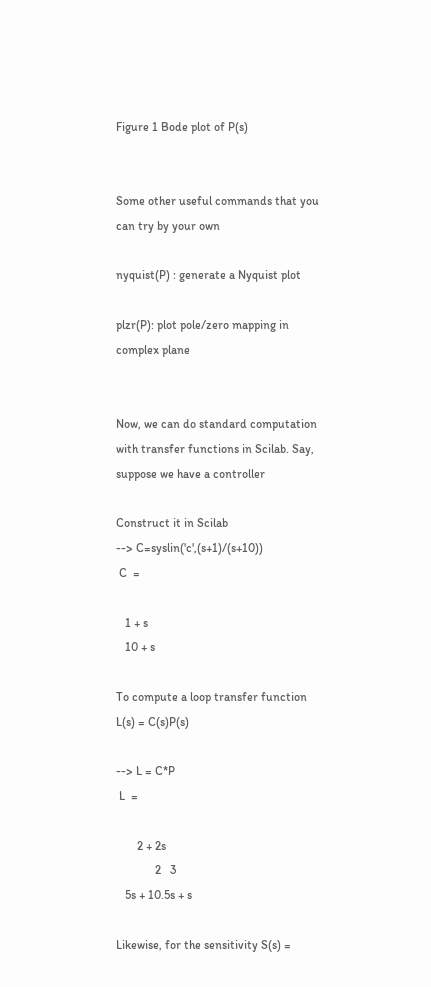Figure 1 Bode plot of P(s)


Some other useful commands that you can try by your own

nyquist(P) : generate a Nyquist plot

plzr(P): plot pole/zero mapping in complex plane


Now, we can do standard computation with transfer functions in Scilab. Say, suppose we have a controller

Construct it in Scilab
--> C=syslin('c',(s+1)/(s+10))
 C  =

   1 + s
   10 + s

To compute a loop transfer function L(s) = C(s)P(s)

--> L = C*P
 L  =

       2 + 2s
             2   3
   5s + 10.5s + s

Likewise, for the sensitivity S(s) =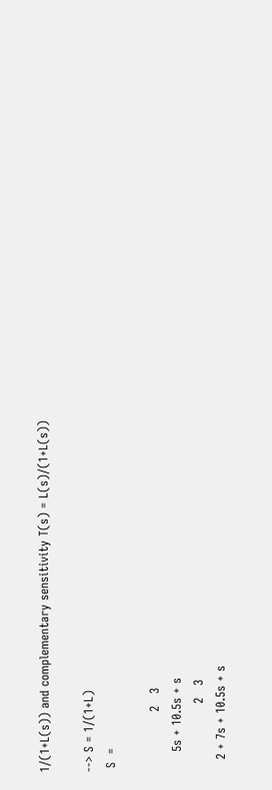1/(1+L(s)) and complementary sensitivity T(s) = L(s)/(1+L(s))

--> S = 1/(1+L)
 S  =

               2   3
     5s + 10.5s + s
                 2   3
   2 + 7s + 10.5s + s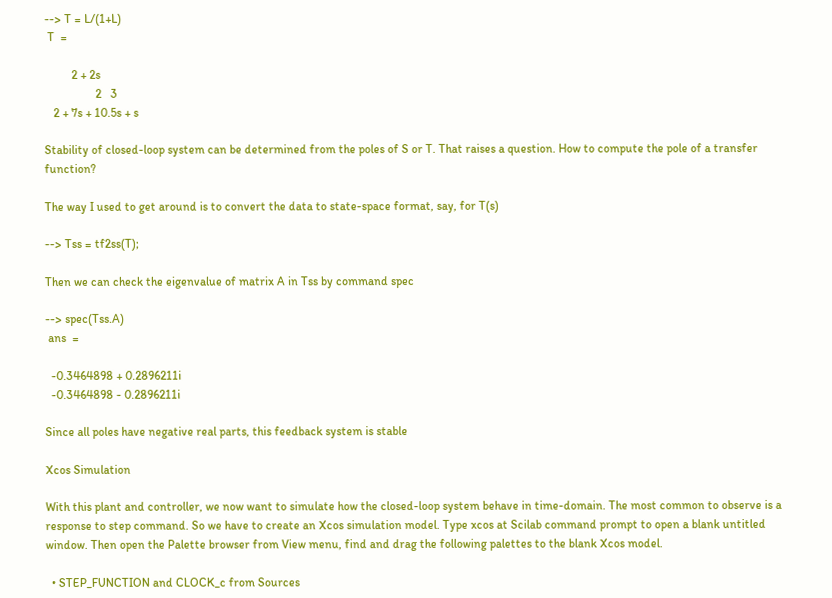--> T = L/(1+L)
 T  =

         2 + 2s
                 2   3
   2 + 7s + 10.5s + s

Stability of closed-loop system can be determined from the poles of S or T. That raises a question. How to compute the pole of a transfer function?

The way I used to get around is to convert the data to state-space format, say, for T(s)

--> Tss = tf2ss(T);

Then we can check the eigenvalue of matrix A in Tss by command spec

--> spec(Tss.A)
 ans  =

  -0.3464898 + 0.2896211i
  -0.3464898 - 0.2896211i

Since all poles have negative real parts, this feedback system is stable

Xcos Simulation

With this plant and controller, we now want to simulate how the closed-loop system behave in time-domain. The most common to observe is a response to step command. So we have to create an Xcos simulation model. Type xcos at Scilab command prompt to open a blank untitled window. Then open the Palette browser from View menu, find and drag the following palettes to the blank Xcos model.

  • STEP_FUNCTION and CLOCK_c from Sources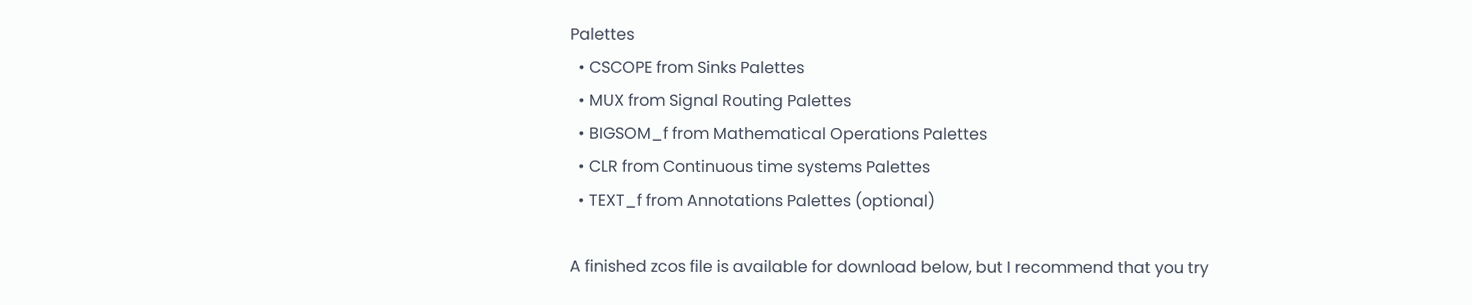Palettes
  • CSCOPE from Sinks Palettes
  • MUX from Signal Routing Palettes
  • BIGSOM_f from Mathematical Operations Palettes
  • CLR from Continuous time systems Palettes
  • TEXT_f from Annotations Palettes (optional)

A finished zcos file is available for download below, but I recommend that you try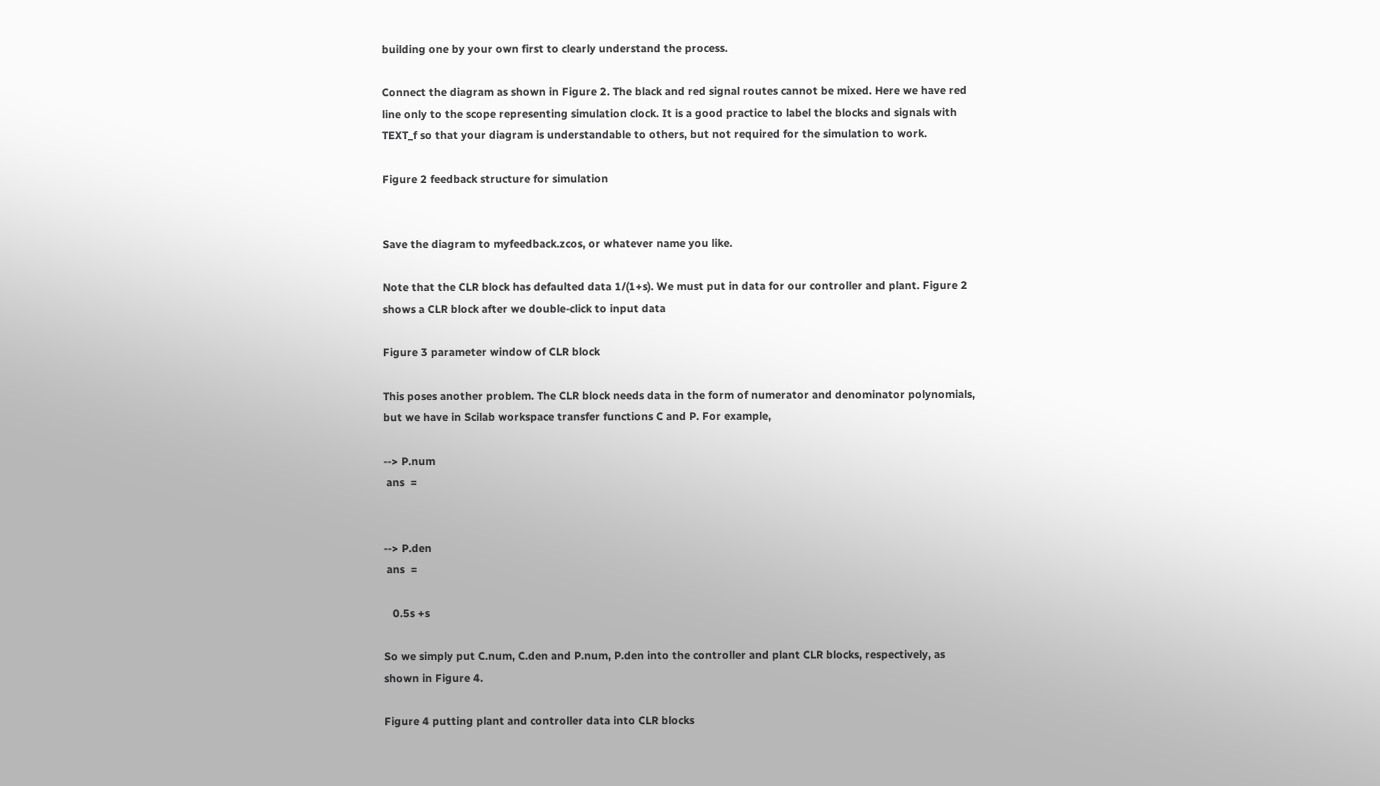building one by your own first to clearly understand the process.

Connect the diagram as shown in Figure 2. The black and red signal routes cannot be mixed. Here we have red line only to the scope representing simulation clock. It is a good practice to label the blocks and signals with TEXT_f so that your diagram is understandable to others, but not required for the simulation to work.

Figure 2 feedback structure for simulation


Save the diagram to myfeedback.zcos, or whatever name you like.

Note that the CLR block has defaulted data 1/(1+s). We must put in data for our controller and plant. Figure 2 shows a CLR block after we double-click to input data

Figure 3 parameter window of CLR block

This poses another problem. The CLR block needs data in the form of numerator and denominator polynomials, but we have in Scilab workspace transfer functions C and P. For example,

--> P.num
 ans  =


--> P.den
 ans  =

   0.5s +s

So we simply put C.num, C.den and P.num, P.den into the controller and plant CLR blocks, respectively, as shown in Figure 4.

Figure 4 putting plant and controller data into CLR blocks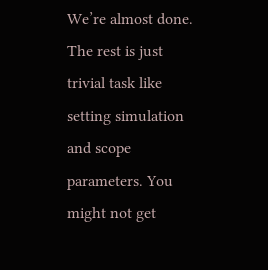We’re almost done. The rest is just trivial task like setting simulation and scope parameters. You might not get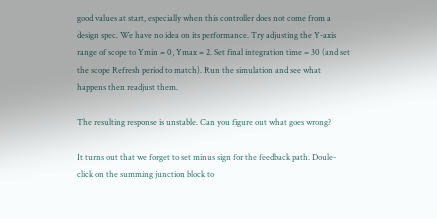good values at start, especially when this controller does not come from a design spec. We have no idea on its performance. Try adjusting the Y-axis range of scope to Ymin = 0, Ymax = 2. Set final integration time = 30 (and set the scope Refresh period to match). Run the simulation and see what happens then readjust them.

The resulting response is unstable. Can you figure out what goes wrong?

It turns out that we forget to set minus sign for the feedback path. Doule-click on the summing junction block to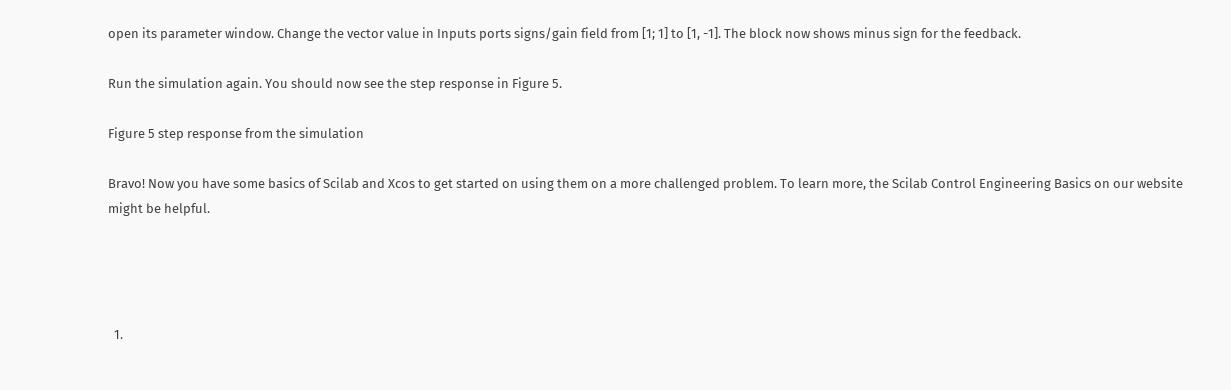open its parameter window. Change the vector value in Inputs ports signs/gain field from [1; 1] to [1, -1]. The block now shows minus sign for the feedback.

Run the simulation again. You should now see the step response in Figure 5.

Figure 5 step response from the simulation

Bravo! Now you have some basics of Scilab and Xcos to get started on using them on a more challenged problem. To learn more, the Scilab Control Engineering Basics on our website might be helpful.




  1.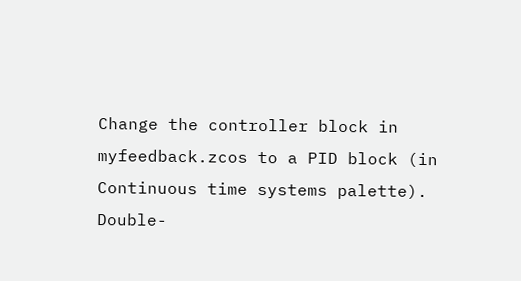Change the controller block in myfeedback.zcos to a PID block (in Continuous time systems palette). Double-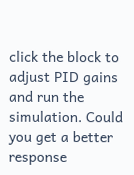click the block to adjust PID gains and run the simulation. Could you get a better response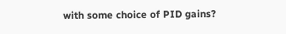with some choice of PID gains?